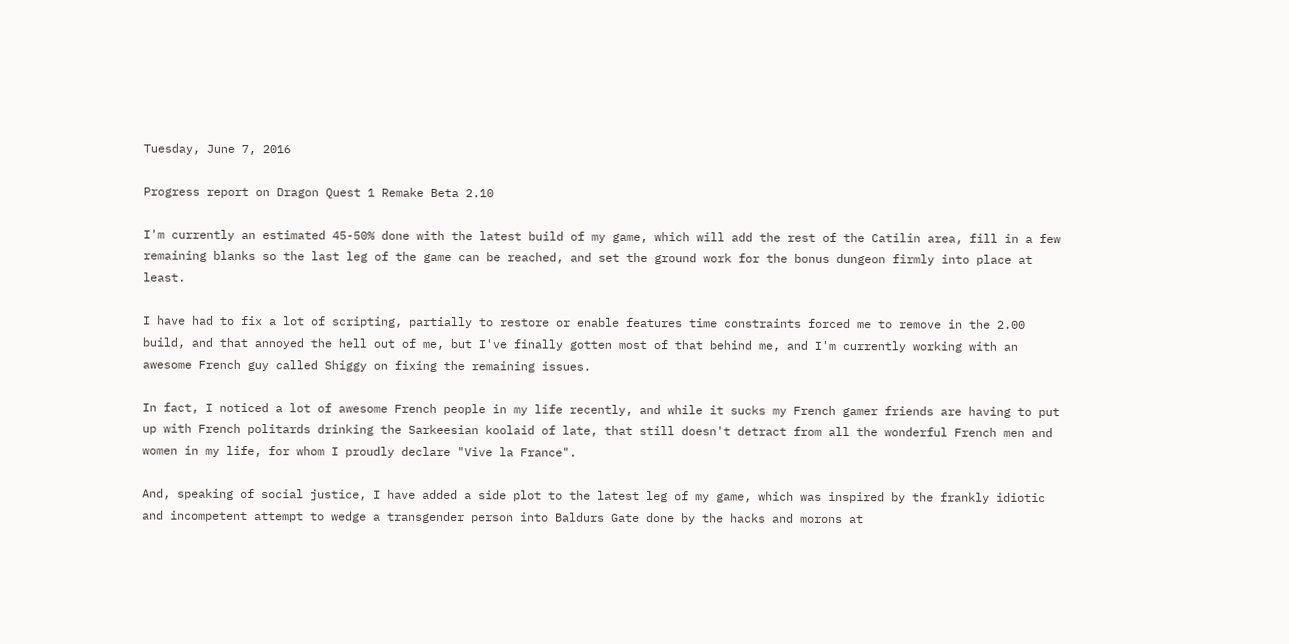Tuesday, June 7, 2016

Progress report on Dragon Quest 1 Remake Beta 2.10

I'm currently an estimated 45-50% done with the latest build of my game, which will add the rest of the Catilin area, fill in a few remaining blanks so the last leg of the game can be reached, and set the ground work for the bonus dungeon firmly into place at least.

I have had to fix a lot of scripting, partially to restore or enable features time constraints forced me to remove in the 2.00 build, and that annoyed the hell out of me, but I've finally gotten most of that behind me, and I'm currently working with an awesome French guy called Shiggy on fixing the remaining issues.

In fact, I noticed a lot of awesome French people in my life recently, and while it sucks my French gamer friends are having to put up with French politards drinking the Sarkeesian koolaid of late, that still doesn't detract from all the wonderful French men and women in my life, for whom I proudly declare "Vive la France".

And, speaking of social justice, I have added a side plot to the latest leg of my game, which was inspired by the frankly idiotic and incompetent attempt to wedge a transgender person into Baldurs Gate done by the hacks and morons at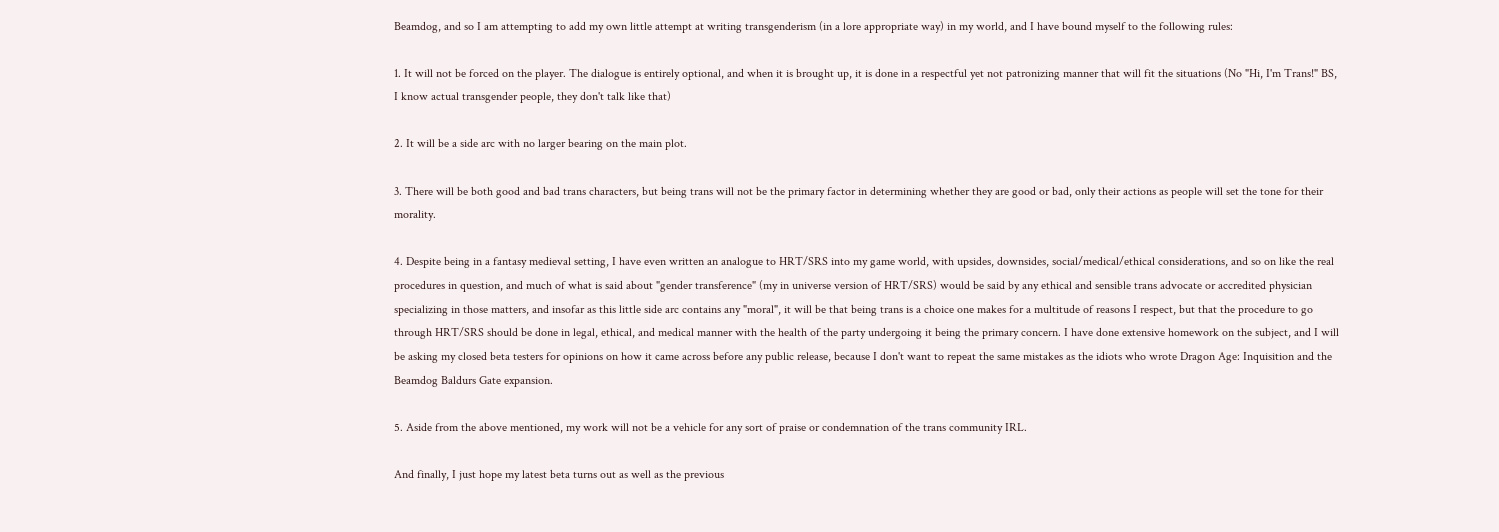Beamdog, and so I am attempting to add my own little attempt at writing transgenderism (in a lore appropriate way) in my world, and I have bound myself to the following rules:

1. It will not be forced on the player. The dialogue is entirely optional, and when it is brought up, it is done in a respectful yet not patronizing manner that will fit the situations (No "Hi, I'm Trans!" BS, I know actual transgender people, they don't talk like that)

2. It will be a side arc with no larger bearing on the main plot.

3. There will be both good and bad trans characters, but being trans will not be the primary factor in determining whether they are good or bad, only their actions as people will set the tone for their morality.

4. Despite being in a fantasy medieval setting, I have even written an analogue to HRT/SRS into my game world, with upsides, downsides, social/medical/ethical considerations, and so on like the real procedures in question, and much of what is said about "gender transference" (my in universe version of HRT/SRS) would be said by any ethical and sensible trans advocate or accredited physician specializing in those matters, and insofar as this little side arc contains any "moral", it will be that being trans is a choice one makes for a multitude of reasons I respect, but that the procedure to go through HRT/SRS should be done in legal, ethical, and medical manner with the health of the party undergoing it being the primary concern. I have done extensive homework on the subject, and I will be asking my closed beta testers for opinions on how it came across before any public release, because I don't want to repeat the same mistakes as the idiots who wrote Dragon Age: Inquisition and the Beamdog Baldurs Gate expansion.

5. Aside from the above mentioned, my work will not be a vehicle for any sort of praise or condemnation of the trans community IRL.

And finally, I just hope my latest beta turns out as well as the previous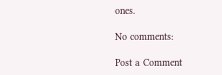ones.

No comments:

Post a Comment